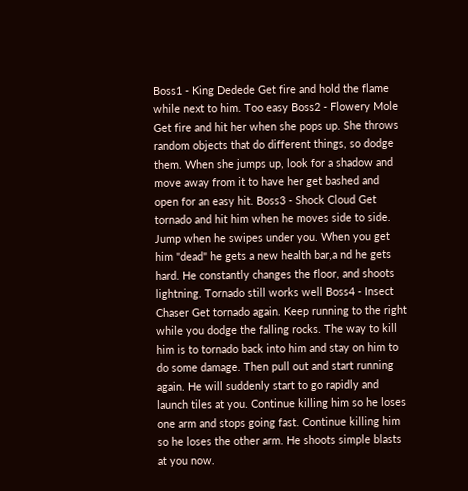Boss1 - King Dedede Get fire and hold the flame while next to him. Too easy Boss2 - Flowery Mole Get fire and hit her when she pops up. She throws random objects that do different things, so dodge them. When she jumps up, look for a shadow and move away from it to have her get bashed and open for an easy hit. Boss3 - Shock Cloud Get tornado and hit him when he moves side to side. Jump when he swipes under you. When you get him "dead" he gets a new health bar,a nd he gets hard. He constantly changes the floor, and shoots lightning. Tornado still works well Boss4 - Insect Chaser Get tornado again. Keep running to the right while you dodge the falling rocks. The way to kill him is to tornado back into him and stay on him to do some damage. Then pull out and start running again. He will suddenly start to go rapidly and launch tiles at you. Continue killing him so he loses one arm and stops going fast. Continue killing him so he loses the other arm. He shoots simple blasts at you now.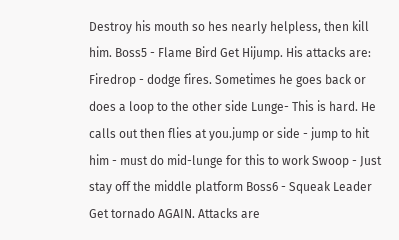Destroy his mouth so hes nearly helpless, then kill him. Boss5 - Flame Bird Get Hijump. His attacks are: Firedrop - dodge fires. Sometimes he goes back or does a loop to the other side Lunge- This is hard. He calls out then flies at you.jump or side - jump to hit him - must do mid-lunge for this to work Swoop - Just stay off the middle platform Boss6 - Squeak Leader Get tornado AGAIN. Attacks are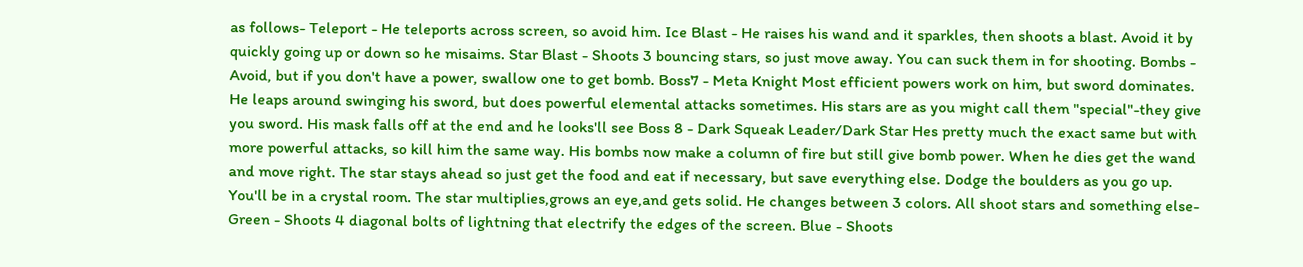as follows- Teleport - He teleports across screen, so avoid him. Ice Blast - He raises his wand and it sparkles, then shoots a blast. Avoid it by quickly going up or down so he misaims. Star Blast - Shoots 3 bouncing stars, so just move away. You can suck them in for shooting. Bombs - Avoid, but if you don't have a power, swallow one to get bomb. Boss7 - Meta Knight Most efficient powers work on him, but sword dominates. He leaps around swinging his sword, but does powerful elemental attacks sometimes. His stars are as you might call them "special"-they give you sword. His mask falls off at the end and he looks'll see Boss 8 - Dark Squeak Leader/Dark Star Hes pretty much the exact same but with more powerful attacks, so kill him the same way. His bombs now make a column of fire but still give bomb power. When he dies get the wand and move right. The star stays ahead so just get the food and eat if necessary, but save everything else. Dodge the boulders as you go up. You'll be in a crystal room. The star multiplies,grows an eye,and gets solid. He changes between 3 colors. All shoot stars and something else- Green - Shoots 4 diagonal bolts of lightning that electrify the edges of the screen. Blue - Shoots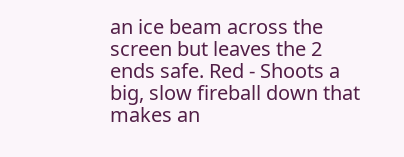an ice beam across the screen but leaves the 2 ends safe. Red - Shoots a big, slow fireball down that makes an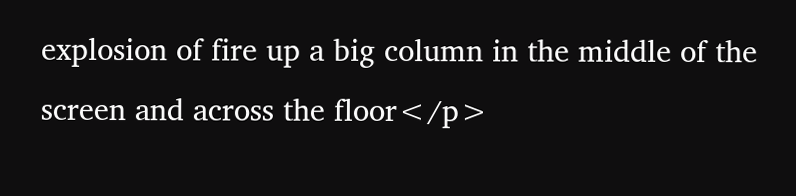explosion of fire up a big column in the middle of the screen and across the floor</p>